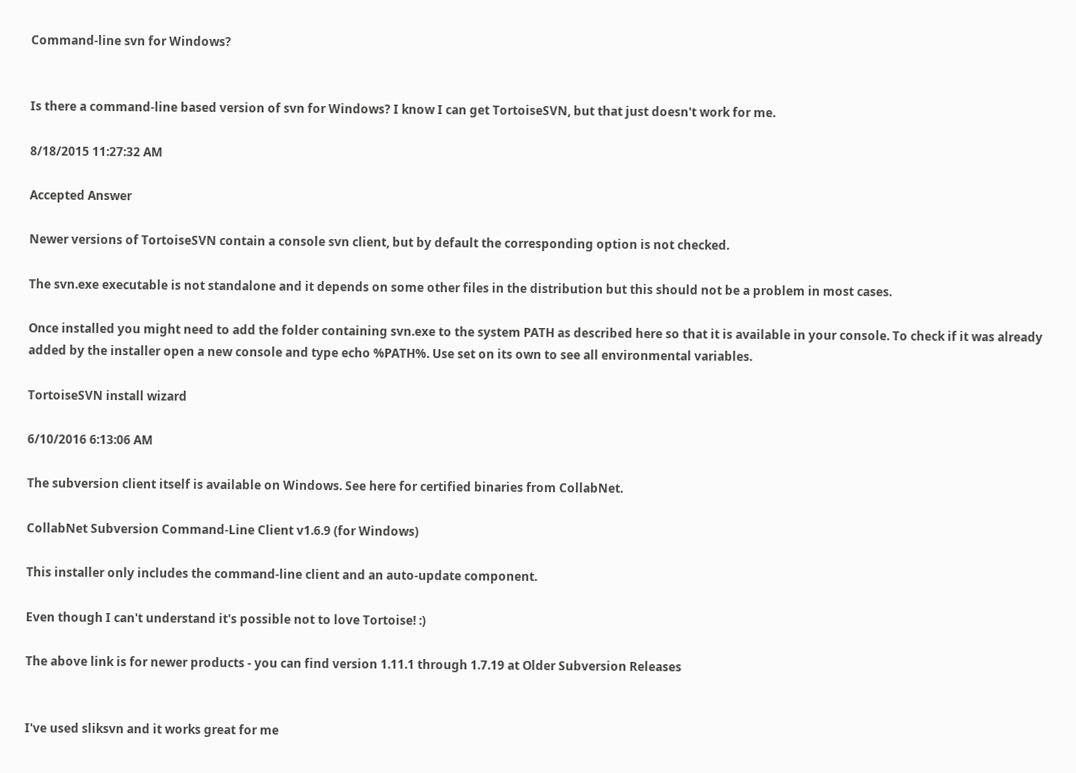Command-line svn for Windows?


Is there a command-line based version of svn for Windows? I know I can get TortoiseSVN, but that just doesn't work for me.

8/18/2015 11:27:32 AM

Accepted Answer

Newer versions of TortoiseSVN contain a console svn client, but by default the corresponding option is not checked.

The svn.exe executable is not standalone and it depends on some other files in the distribution but this should not be a problem in most cases.

Once installed you might need to add the folder containing svn.exe to the system PATH as described here so that it is available in your console. To check if it was already added by the installer open a new console and type echo %PATH%. Use set on its own to see all environmental variables.

TortoiseSVN install wizard

6/10/2016 6:13:06 AM

The subversion client itself is available on Windows. See here for certified binaries from CollabNet.

CollabNet Subversion Command-Line Client v1.6.9 (for Windows)

This installer only includes the command-line client and an auto-update component.

Even though I can't understand it's possible not to love Tortoise! :)

The above link is for newer products - you can find version 1.11.1 through 1.7.19 at Older Subversion Releases


I've used sliksvn and it works great for me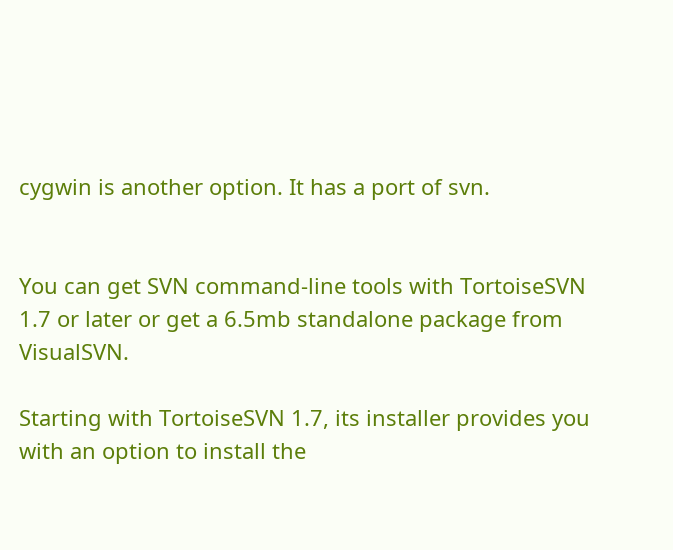cygwin is another option. It has a port of svn.


You can get SVN command-line tools with TortoiseSVN 1.7 or later or get a 6.5mb standalone package from VisualSVN.

Starting with TortoiseSVN 1.7, its installer provides you with an option to install the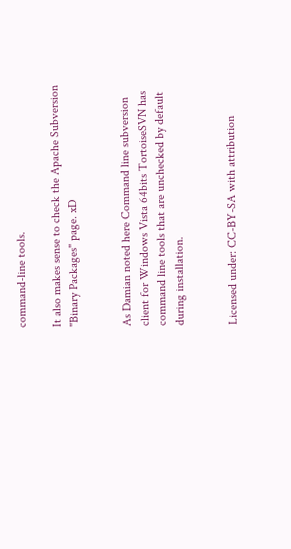command-line tools.

It also makes sense to check the Apache Subversion "Binary Packages" page. xD


As Damian noted here Command line subversion client for Windows Vista 64bits TortoiseSVN has command line tools that are unchecked by default during installation.


Licensed under: CC-BY-SA with attribution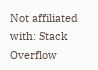Not affiliated with: Stack Overflow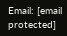Email: [email protected]